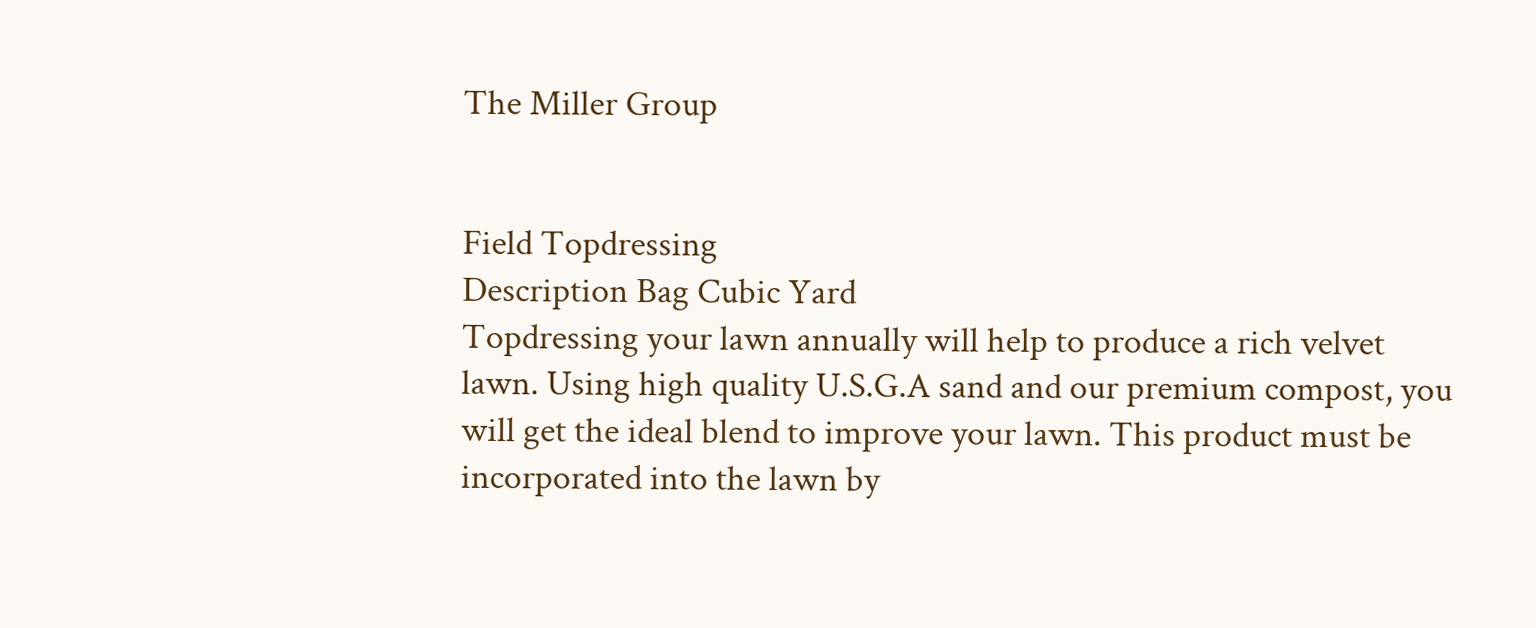The Miller Group


Field Topdressing
Description Bag Cubic Yard
Topdressing your lawn annually will help to produce a rich velvet lawn. Using high quality U.S.G.A sand and our premium compost, you will get the ideal blend to improve your lawn. This product must be incorporated into the lawn by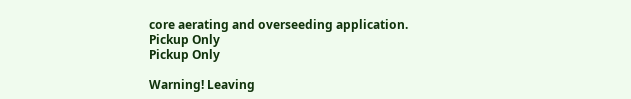core aerating and overseeding application.
Pickup Only
Pickup Only

Warning! Leaving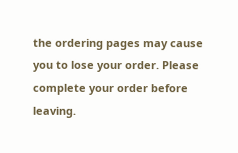the ordering pages may cause you to lose your order. Please complete your order before leaving.